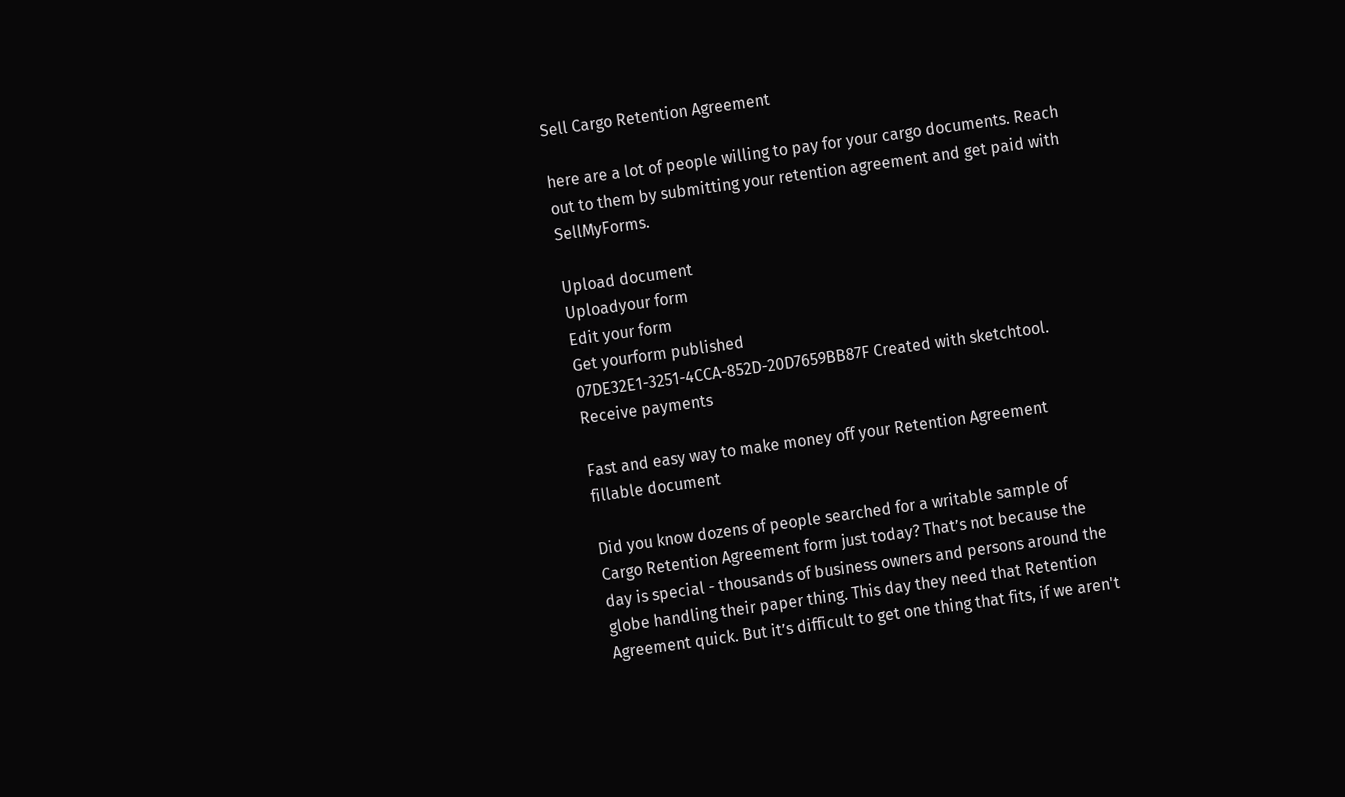Sell Cargo Retention Agreement

here are a lot of people willing to pay for your cargo documents. Reach out to them by submitting your retention agreement and get paid with SellMyForms.

Upload document
Uploadyour form
Edit your form
Get yourform published
07DE32E1-3251-4CCA-852D-20D7659BB87F Created with sketchtool.
Receive payments

Fast and easy way to make money off your Retention Agreement fillable document

Did you know dozens of people searched for a writable sample of Cargo Retention Agreement form just today? That’s not because the day is special - thousands of business owners and persons around the globe handling their paper thing. This day they need that Retention Agreement quick. But it’s difficult to get one thing that fits, if we aren't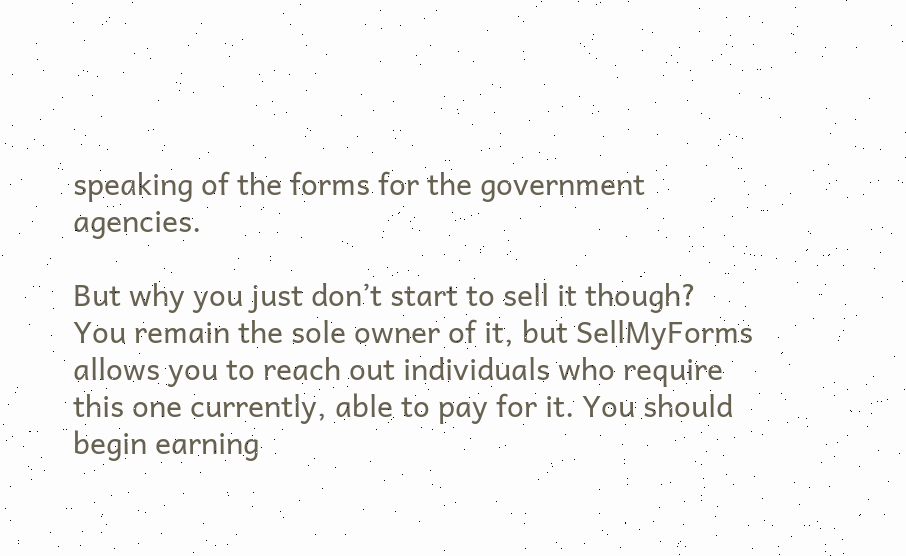speaking of the forms for the government agencies.

But why you just don’t start to sell it though? You remain the sole owner of it, but SellMyForms allows you to reach out individuals who require this one currently, able to pay for it. You should begin earning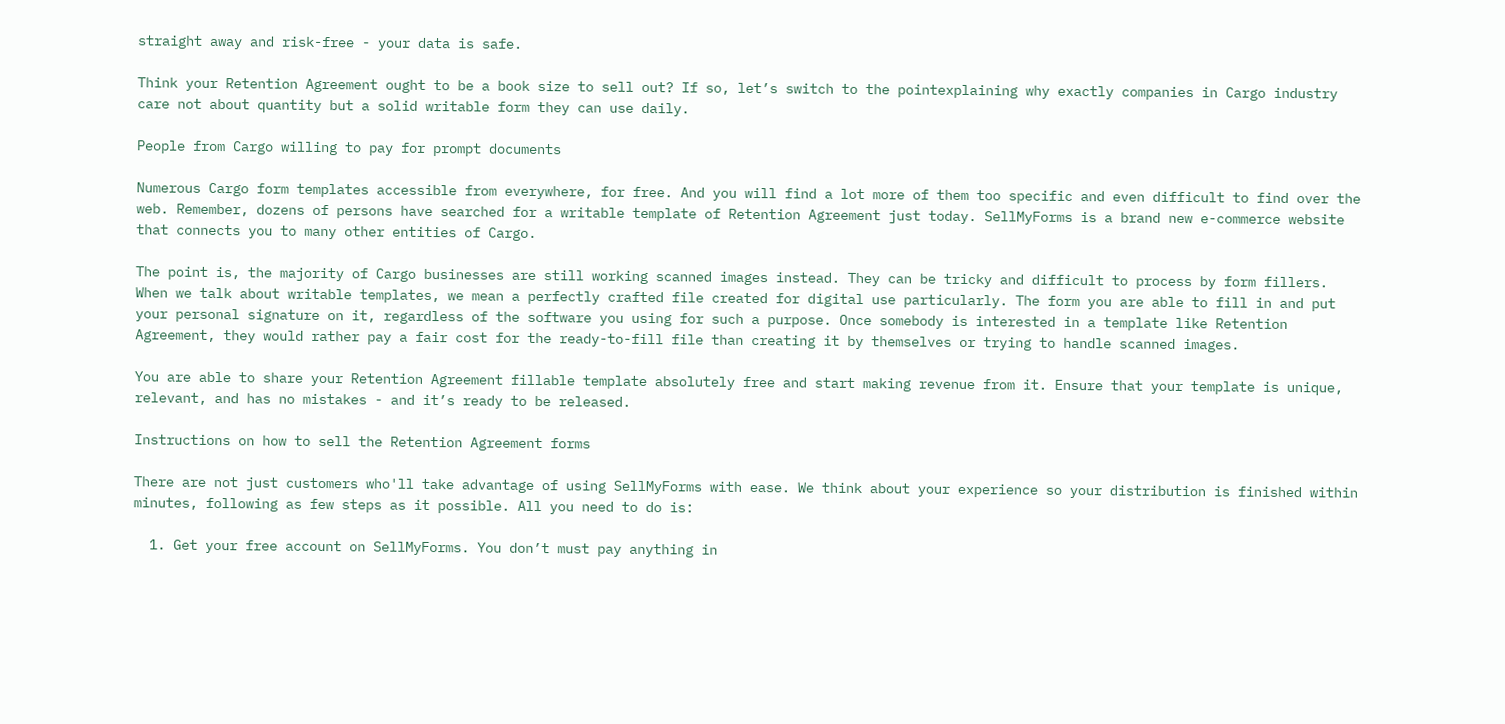straight away and risk-free - your data is safe.

Think your Retention Agreement ought to be a book size to sell out? If so, let’s switch to the pointexplaining why exactly companies in Cargo industry care not about quantity but a solid writable form they can use daily.

People from Cargo willing to pay for prompt documents

Numerous Cargo form templates accessible from everywhere, for free. And you will find a lot more of them too specific and even difficult to find over the web. Remember, dozens of persons have searched for a writable template of Retention Agreement just today. SellMyForms is a brand new e-commerce website that connects you to many other entities of Cargo.

The point is, the majority of Cargo businesses are still working scanned images instead. They can be tricky and difficult to process by form fillers. When we talk about writable templates, we mean a perfectly crafted file created for digital use particularly. The form you are able to fill in and put your personal signature on it, regardless of the software you using for such a purpose. Once somebody is interested in a template like Retention Agreement, they would rather pay a fair cost for the ready-to-fill file than creating it by themselves or trying to handle scanned images.

You are able to share your Retention Agreement fillable template absolutely free and start making revenue from it. Ensure that your template is unique, relevant, and has no mistakes - and it’s ready to be released.

Instructions on how to sell the Retention Agreement forms

There are not just customers who'll take advantage of using SellMyForms with ease. We think about your experience so your distribution is finished within minutes, following as few steps as it possible. All you need to do is:

  1. Get your free account on SellMyForms. You don’t must pay anything in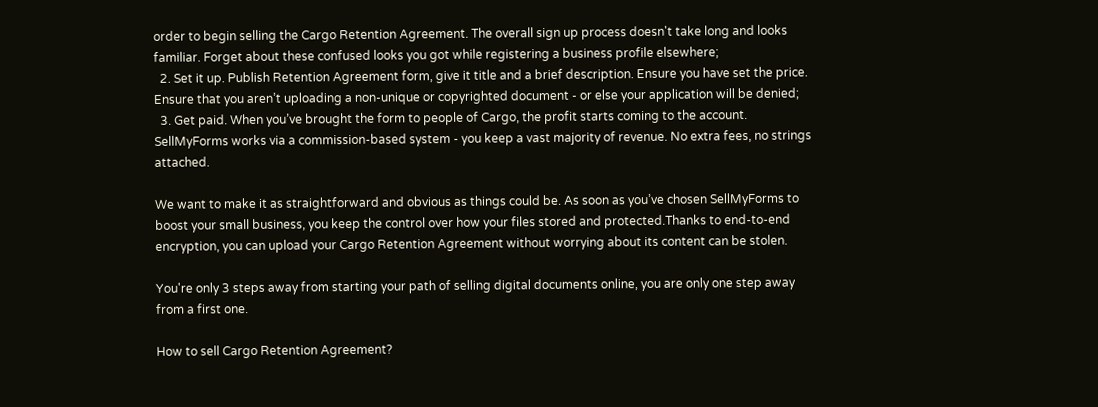order to begin selling the Cargo Retention Agreement. The overall sign up process doesn't take long and looks familiar. Forget about these confused looks you got while registering a business profile elsewhere;
  2. Set it up. Publish Retention Agreement form, give it title and a brief description. Ensure you have set the price. Ensure that you aren’t uploading a non-unique or copyrighted document - or else your application will be denied;
  3. Get paid. When you’ve brought the form to people of Cargo, the profit starts coming to the account. SellMyForms works via a commission-based system - you keep a vast majority of revenue. No extra fees, no strings attached.

We want to make it as straightforward and obvious as things could be. As soon as you’ve chosen SellMyForms to boost your small business, you keep the control over how your files stored and protected.Thanks to end-to-end encryption, you can upload your Cargo Retention Agreement without worrying about its content can be stolen.

You're only 3 steps away from starting your path of selling digital documents online, you are only one step away from a first one.

How to sell Cargo Retention Agreement?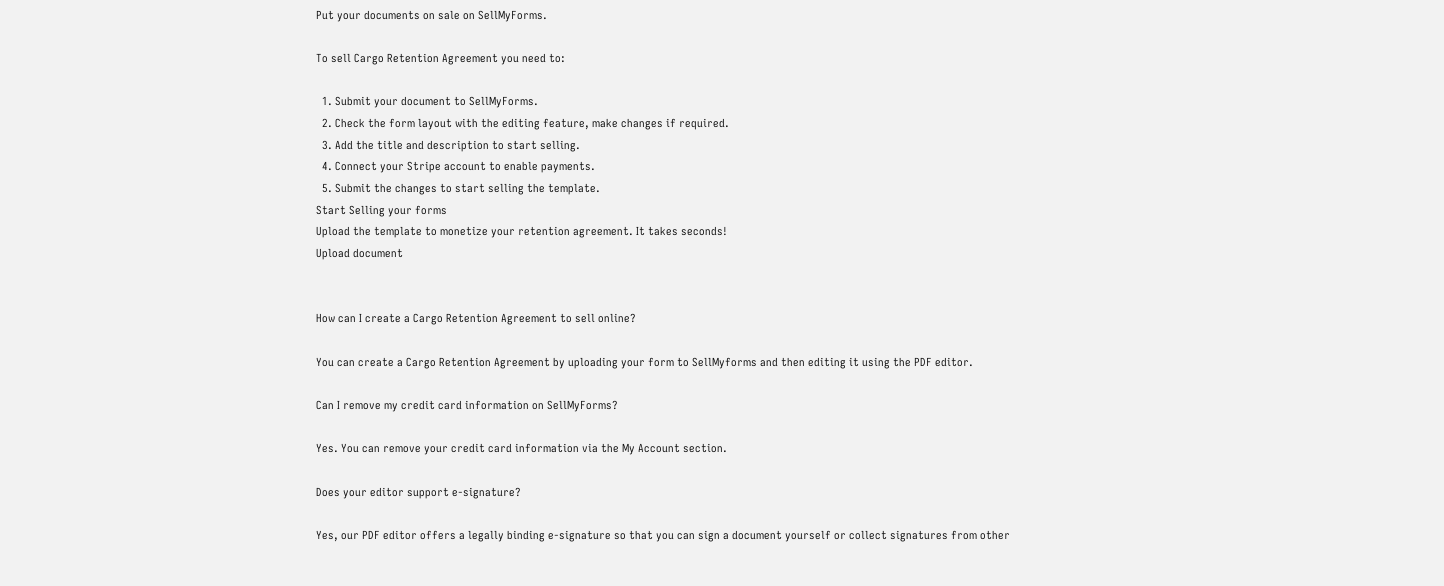Put your documents on sale on SellMyForms.

To sell Cargo Retention Agreement you need to:

  1. Submit your document to SellMyForms.
  2. Check the form layout with the editing feature, make changes if required.
  3. Add the title and description to start selling.
  4. Connect your Stripe account to enable payments.
  5. Submit the changes to start selling the template.
Start Selling your forms
Upload the template to monetize your retention agreement. It takes seconds!
Upload document


How can I create a Cargo Retention Agreement to sell online?

You can create a Cargo Retention Agreement by uploading your form to SellMyforms and then editing it using the PDF editor.

Can I remove my credit card information on SellMyForms?

Yes. You can remove your credit card information via the My Account section.

Does your editor support e-signature?

Yes, our PDF editor offers a legally binding e-signature so that you can sign a document yourself or collect signatures from other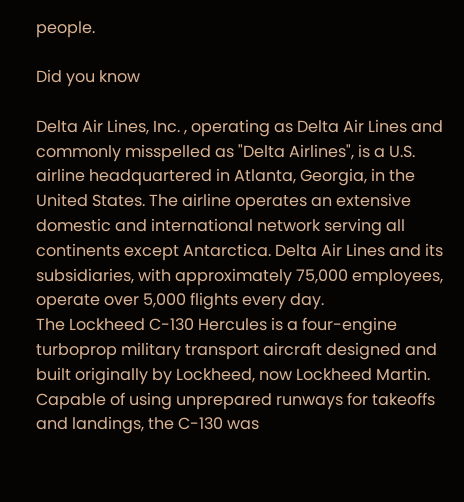people.

Did you know

Delta Air Lines, Inc. , operating as Delta Air Lines and commonly misspelled as "Delta Airlines", is a U.S. airline headquartered in Atlanta, Georgia, in the United States. The airline operates an extensive domestic and international network serving all continents except Antarctica. Delta Air Lines and its subsidiaries, with approximately 75,000 employees, operate over 5,000 flights every day.
The Lockheed C-130 Hercules is a four-engine turboprop military transport aircraft designed and built originally by Lockheed, now Lockheed Martin. Capable of using unprepared runways for takeoffs and landings, the C-130 was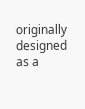originally designed as a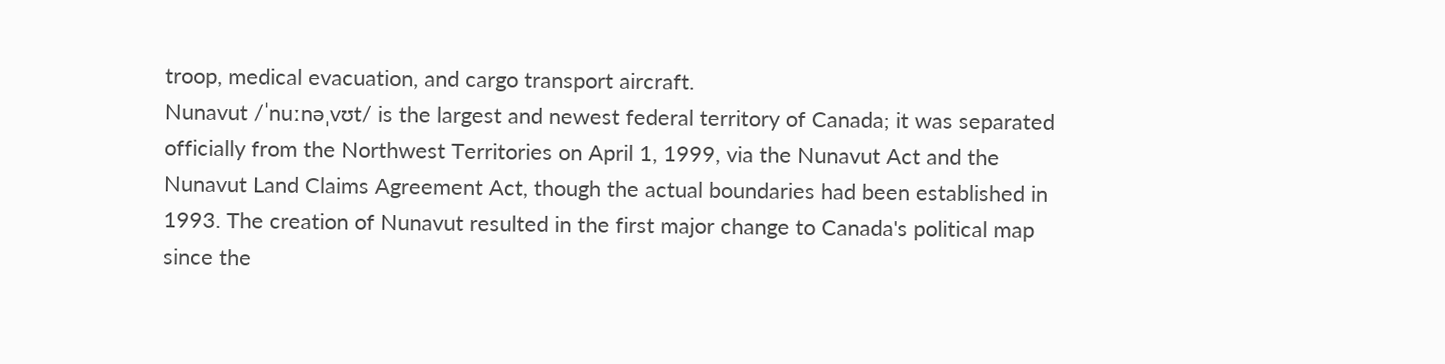troop, medical evacuation, and cargo transport aircraft.
Nunavut /ˈnuːnəˌvʊt/ is the largest and newest federal territory of Canada; it was separated officially from the Northwest Territories on April 1, 1999, via the Nunavut Act and the Nunavut Land Claims Agreement Act, though the actual boundaries had been established in 1993. The creation of Nunavut resulted in the first major change to Canada's political map since the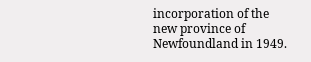incorporation of the new province of Newfoundland in 1949.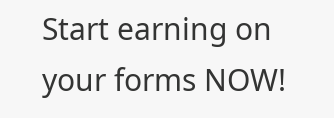Start earning on your forms NOW!